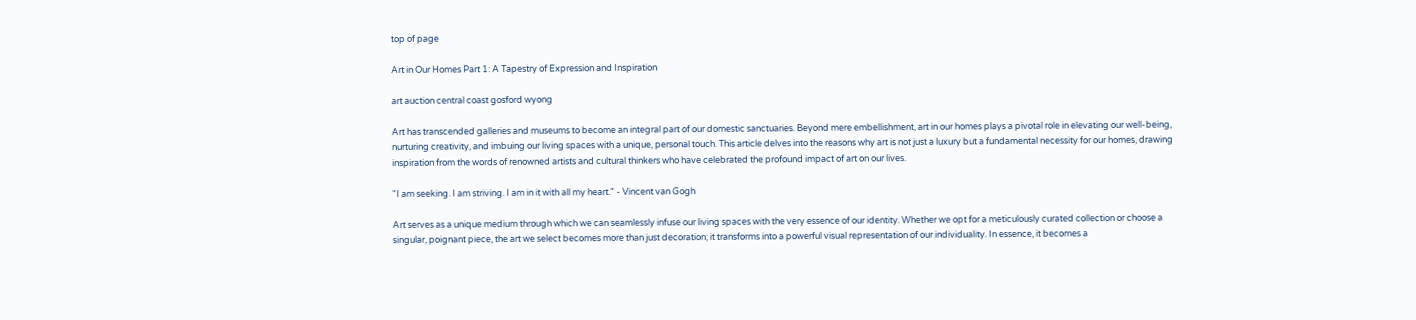top of page

Art in Our Homes Part 1: A Tapestry of Expression and Inspiration

art auction central coast gosford wyong

Art has transcended galleries and museums to become an integral part of our domestic sanctuaries. Beyond mere embellishment, art in our homes plays a pivotal role in elevating our well-being, nurturing creativity, and imbuing our living spaces with a unique, personal touch. This article delves into the reasons why art is not just a luxury but a fundamental necessity for our homes, drawing inspiration from the words of renowned artists and cultural thinkers who have celebrated the profound impact of art on our lives.

"I am seeking. I am striving. I am in it with all my heart." - Vincent van Gogh

Art serves as a unique medium through which we can seamlessly infuse our living spaces with the very essence of our identity. Whether we opt for a meticulously curated collection or choose a singular, poignant piece, the art we select becomes more than just decoration; it transforms into a powerful visual representation of our individuality. In essence, it becomes a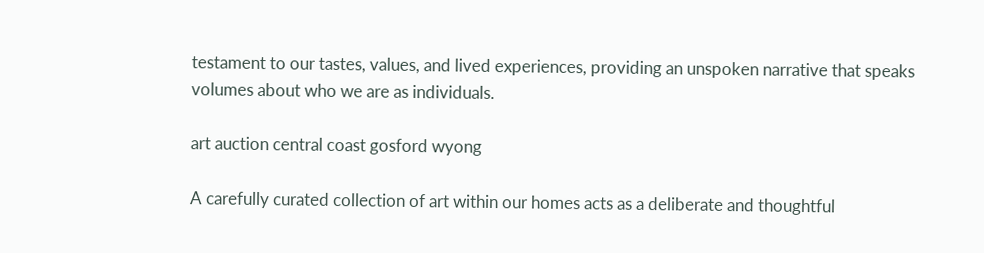testament to our tastes, values, and lived experiences, providing an unspoken narrative that speaks volumes about who we are as individuals.

art auction central coast gosford wyong

A carefully curated collection of art within our homes acts as a deliberate and thoughtful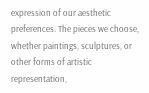expression of our aesthetic preferences. The pieces we choose, whether paintings, sculptures, or other forms of artistic representation,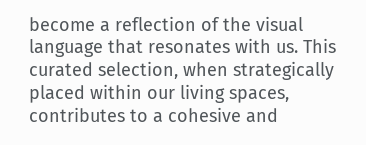become a reflection of the visual language that resonates with us. This curated selection, when strategically placed within our living spaces, contributes to a cohesive and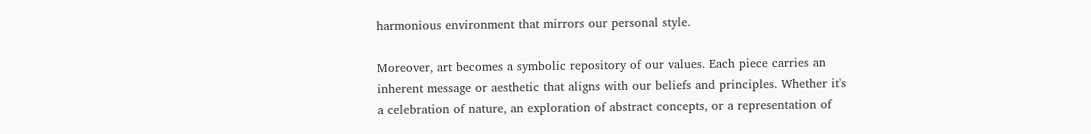harmonious environment that mirrors our personal style.

Moreover, art becomes a symbolic repository of our values. Each piece carries an inherent message or aesthetic that aligns with our beliefs and principles. Whether it's a celebration of nature, an exploration of abstract concepts, or a representation of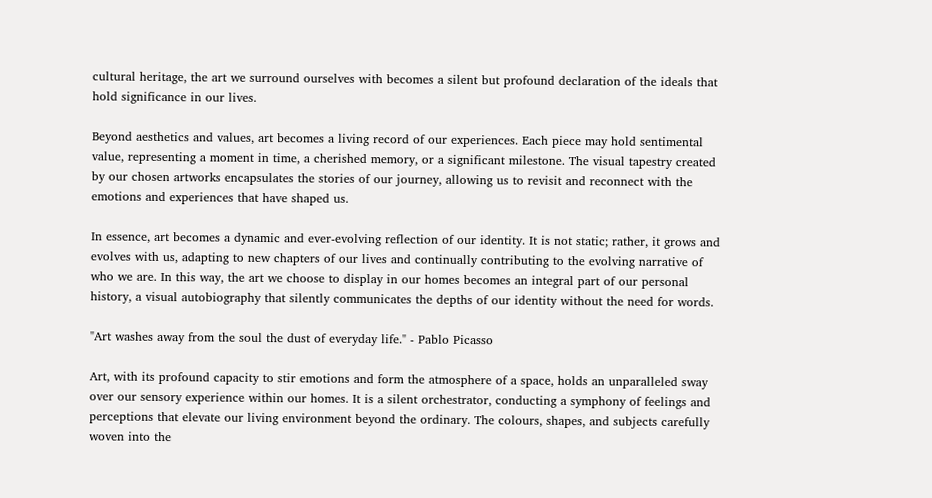cultural heritage, the art we surround ourselves with becomes a silent but profound declaration of the ideals that hold significance in our lives.

Beyond aesthetics and values, art becomes a living record of our experiences. Each piece may hold sentimental value, representing a moment in time, a cherished memory, or a significant milestone. The visual tapestry created by our chosen artworks encapsulates the stories of our journey, allowing us to revisit and reconnect with the emotions and experiences that have shaped us.

In essence, art becomes a dynamic and ever-evolving reflection of our identity. It is not static; rather, it grows and evolves with us, adapting to new chapters of our lives and continually contributing to the evolving narrative of who we are. In this way, the art we choose to display in our homes becomes an integral part of our personal history, a visual autobiography that silently communicates the depths of our identity without the need for words.

"Art washes away from the soul the dust of everyday life." - Pablo Picasso

Art, with its profound capacity to stir emotions and form the atmosphere of a space, holds an unparalleled sway over our sensory experience within our homes. It is a silent orchestrator, conducting a symphony of feelings and perceptions that elevate our living environment beyond the ordinary. The colours, shapes, and subjects carefully woven into the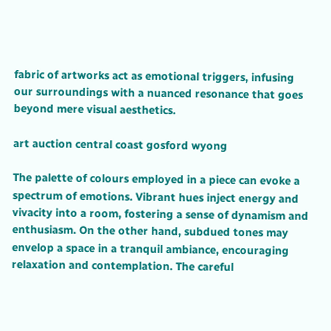fabric of artworks act as emotional triggers, infusing our surroundings with a nuanced resonance that goes beyond mere visual aesthetics.

art auction central coast gosford wyong

The palette of colours employed in a piece can evoke a spectrum of emotions. Vibrant hues inject energy and vivacity into a room, fostering a sense of dynamism and enthusiasm. On the other hand, subdued tones may envelop a space in a tranquil ambiance, encouraging relaxation and contemplation. The careful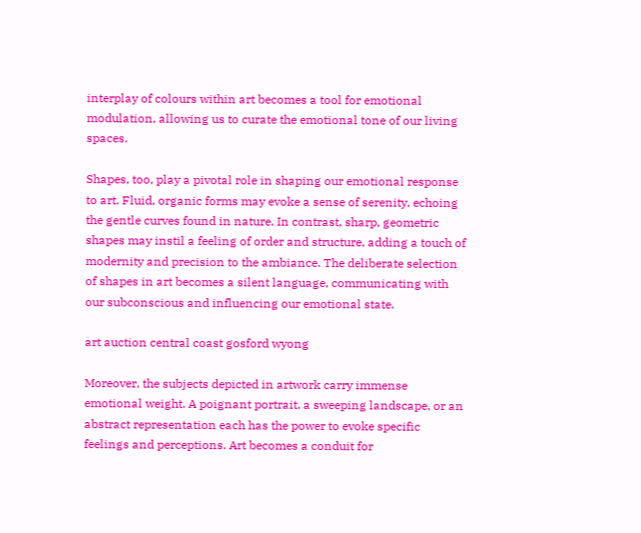interplay of colours within art becomes a tool for emotional modulation, allowing us to curate the emotional tone of our living spaces.

Shapes, too, play a pivotal role in shaping our emotional response to art. Fluid, organic forms may evoke a sense of serenity, echoing the gentle curves found in nature. In contrast, sharp, geometric shapes may instil a feeling of order and structure, adding a touch of modernity and precision to the ambiance. The deliberate selection of shapes in art becomes a silent language, communicating with our subconscious and influencing our emotional state.

art auction central coast gosford wyong

Moreover, the subjects depicted in artwork carry immense emotional weight. A poignant portrait, a sweeping landscape, or an abstract representation each has the power to evoke specific feelings and perceptions. Art becomes a conduit for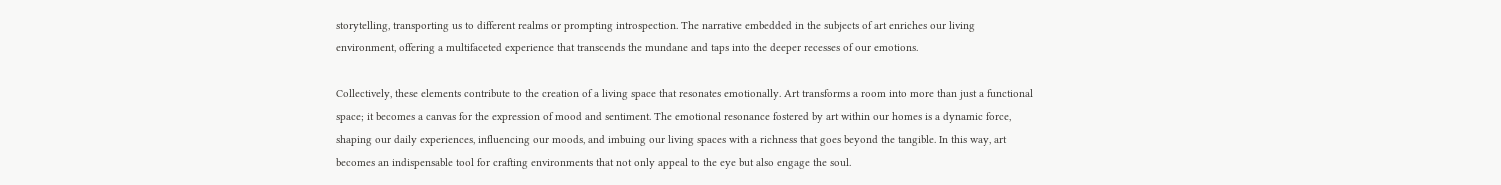storytelling, transporting us to different realms or prompting introspection. The narrative embedded in the subjects of art enriches our living environment, offering a multifaceted experience that transcends the mundane and taps into the deeper recesses of our emotions.

Collectively, these elements contribute to the creation of a living space that resonates emotionally. Art transforms a room into more than just a functional space; it becomes a canvas for the expression of mood and sentiment. The emotional resonance fostered by art within our homes is a dynamic force, shaping our daily experiences, influencing our moods, and imbuing our living spaces with a richness that goes beyond the tangible. In this way, art becomes an indispensable tool for crafting environments that not only appeal to the eye but also engage the soul.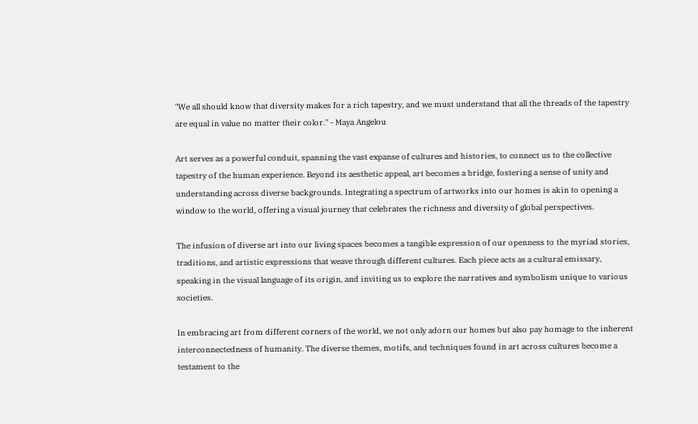"We all should know that diversity makes for a rich tapestry, and we must understand that all the threads of the tapestry are equal in value no matter their color." - Maya Angelou

Art serves as a powerful conduit, spanning the vast expanse of cultures and histories, to connect us to the collective tapestry of the human experience. Beyond its aesthetic appeal, art becomes a bridge, fostering a sense of unity and understanding across diverse backgrounds. Integrating a spectrum of artworks into our homes is akin to opening a window to the world, offering a visual journey that celebrates the richness and diversity of global perspectives.

The infusion of diverse art into our living spaces becomes a tangible expression of our openness to the myriad stories, traditions, and artistic expressions that weave through different cultures. Each piece acts as a cultural emissary, speaking in the visual language of its origin, and inviting us to explore the narratives and symbolism unique to various societies.

In embracing art from different corners of the world, we not only adorn our homes but also pay homage to the inherent interconnectedness of humanity. The diverse themes, motifs, and techniques found in art across cultures become a testament to the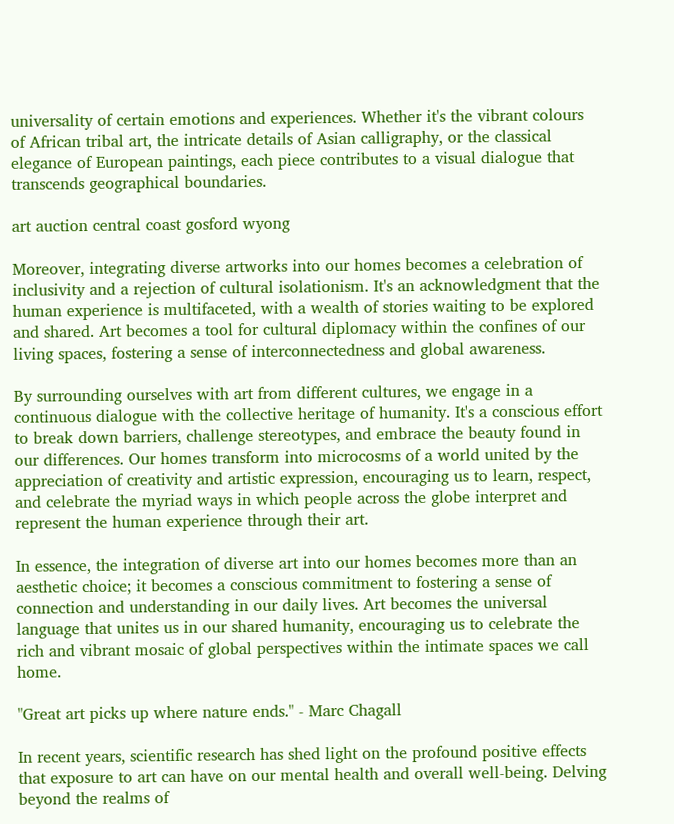universality of certain emotions and experiences. Whether it's the vibrant colours of African tribal art, the intricate details of Asian calligraphy, or the classical elegance of European paintings, each piece contributes to a visual dialogue that transcends geographical boundaries.

art auction central coast gosford wyong

Moreover, integrating diverse artworks into our homes becomes a celebration of inclusivity and a rejection of cultural isolationism. It's an acknowledgment that the human experience is multifaceted, with a wealth of stories waiting to be explored and shared. Art becomes a tool for cultural diplomacy within the confines of our living spaces, fostering a sense of interconnectedness and global awareness.

By surrounding ourselves with art from different cultures, we engage in a continuous dialogue with the collective heritage of humanity. It's a conscious effort to break down barriers, challenge stereotypes, and embrace the beauty found in our differences. Our homes transform into microcosms of a world united by the appreciation of creativity and artistic expression, encouraging us to learn, respect, and celebrate the myriad ways in which people across the globe interpret and represent the human experience through their art.

In essence, the integration of diverse art into our homes becomes more than an aesthetic choice; it becomes a conscious commitment to fostering a sense of connection and understanding in our daily lives. Art becomes the universal language that unites us in our shared humanity, encouraging us to celebrate the rich and vibrant mosaic of global perspectives within the intimate spaces we call home.

"Great art picks up where nature ends." - Marc Chagall

In recent years, scientific research has shed light on the profound positive effects that exposure to art can have on our mental health and overall well-being. Delving beyond the realms of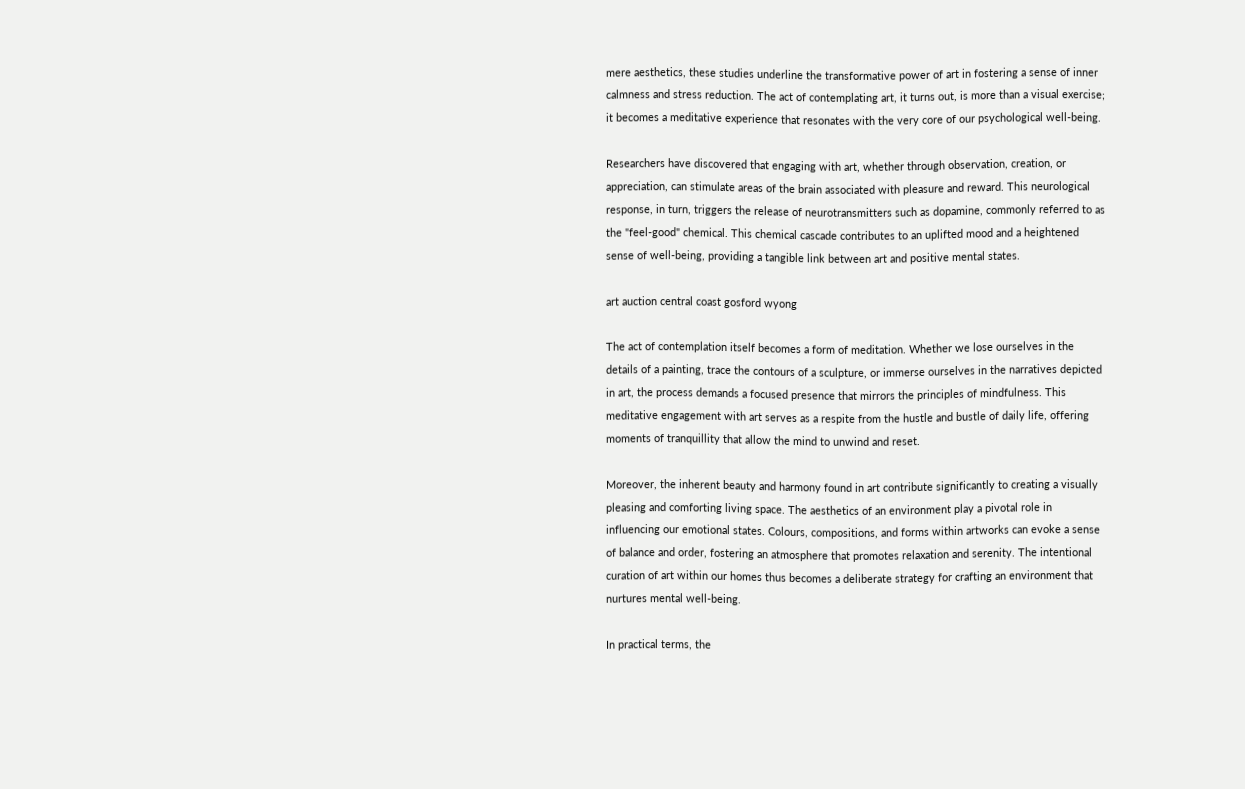mere aesthetics, these studies underline the transformative power of art in fostering a sense of inner calmness and stress reduction. The act of contemplating art, it turns out, is more than a visual exercise; it becomes a meditative experience that resonates with the very core of our psychological well-being.

Researchers have discovered that engaging with art, whether through observation, creation, or appreciation, can stimulate areas of the brain associated with pleasure and reward. This neurological response, in turn, triggers the release of neurotransmitters such as dopamine, commonly referred to as the "feel-good" chemical. This chemical cascade contributes to an uplifted mood and a heightened sense of well-being, providing a tangible link between art and positive mental states.

art auction central coast gosford wyong

The act of contemplation itself becomes a form of meditation. Whether we lose ourselves in the details of a painting, trace the contours of a sculpture, or immerse ourselves in the narratives depicted in art, the process demands a focused presence that mirrors the principles of mindfulness. This meditative engagement with art serves as a respite from the hustle and bustle of daily life, offering moments of tranquillity that allow the mind to unwind and reset.

Moreover, the inherent beauty and harmony found in art contribute significantly to creating a visually pleasing and comforting living space. The aesthetics of an environment play a pivotal role in influencing our emotional states. Colours, compositions, and forms within artworks can evoke a sense of balance and order, fostering an atmosphere that promotes relaxation and serenity. The intentional curation of art within our homes thus becomes a deliberate strategy for crafting an environment that nurtures mental well-being.

In practical terms, the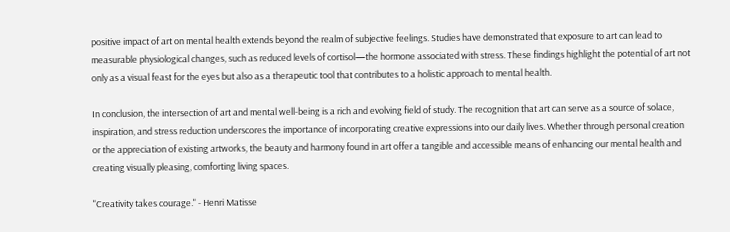positive impact of art on mental health extends beyond the realm of subjective feelings. Studies have demonstrated that exposure to art can lead to measurable physiological changes, such as reduced levels of cortisol—the hormone associated with stress. These findings highlight the potential of art not only as a visual feast for the eyes but also as a therapeutic tool that contributes to a holistic approach to mental health.

In conclusion, the intersection of art and mental well-being is a rich and evolving field of study. The recognition that art can serve as a source of solace, inspiration, and stress reduction underscores the importance of incorporating creative expressions into our daily lives. Whether through personal creation or the appreciation of existing artworks, the beauty and harmony found in art offer a tangible and accessible means of enhancing our mental health and creating visually pleasing, comforting living spaces.

"Creativity takes courage." - Henri Matisse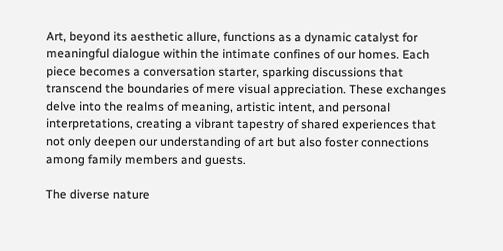Art, beyond its aesthetic allure, functions as a dynamic catalyst for meaningful dialogue within the intimate confines of our homes. Each piece becomes a conversation starter, sparking discussions that transcend the boundaries of mere visual appreciation. These exchanges delve into the realms of meaning, artistic intent, and personal interpretations, creating a vibrant tapestry of shared experiences that not only deepen our understanding of art but also foster connections among family members and guests.

The diverse nature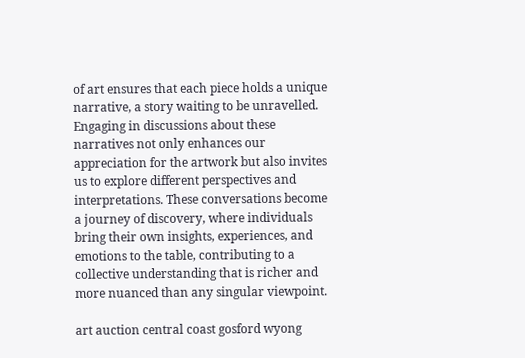of art ensures that each piece holds a unique narrative, a story waiting to be unravelled. Engaging in discussions about these narratives not only enhances our appreciation for the artwork but also invites us to explore different perspectives and interpretations. These conversations become a journey of discovery, where individuals bring their own insights, experiences, and emotions to the table, contributing to a collective understanding that is richer and more nuanced than any singular viewpoint.

art auction central coast gosford wyong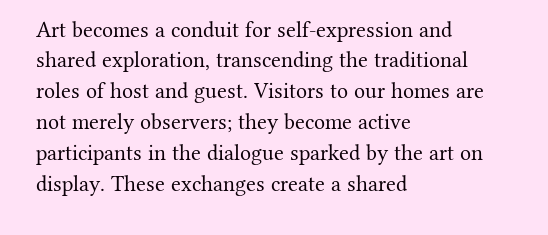Art becomes a conduit for self-expression and shared exploration, transcending the traditional roles of host and guest. Visitors to our homes are not merely observers; they become active participants in the dialogue sparked by the art on display. These exchanges create a shared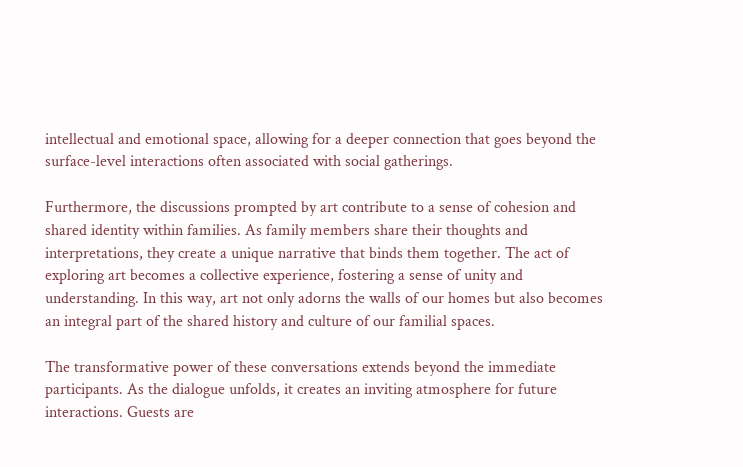intellectual and emotional space, allowing for a deeper connection that goes beyond the surface-level interactions often associated with social gatherings.

Furthermore, the discussions prompted by art contribute to a sense of cohesion and shared identity within families. As family members share their thoughts and interpretations, they create a unique narrative that binds them together. The act of exploring art becomes a collective experience, fostering a sense of unity and understanding. In this way, art not only adorns the walls of our homes but also becomes an integral part of the shared history and culture of our familial spaces.

The transformative power of these conversations extends beyond the immediate participants. As the dialogue unfolds, it creates an inviting atmosphere for future interactions. Guests are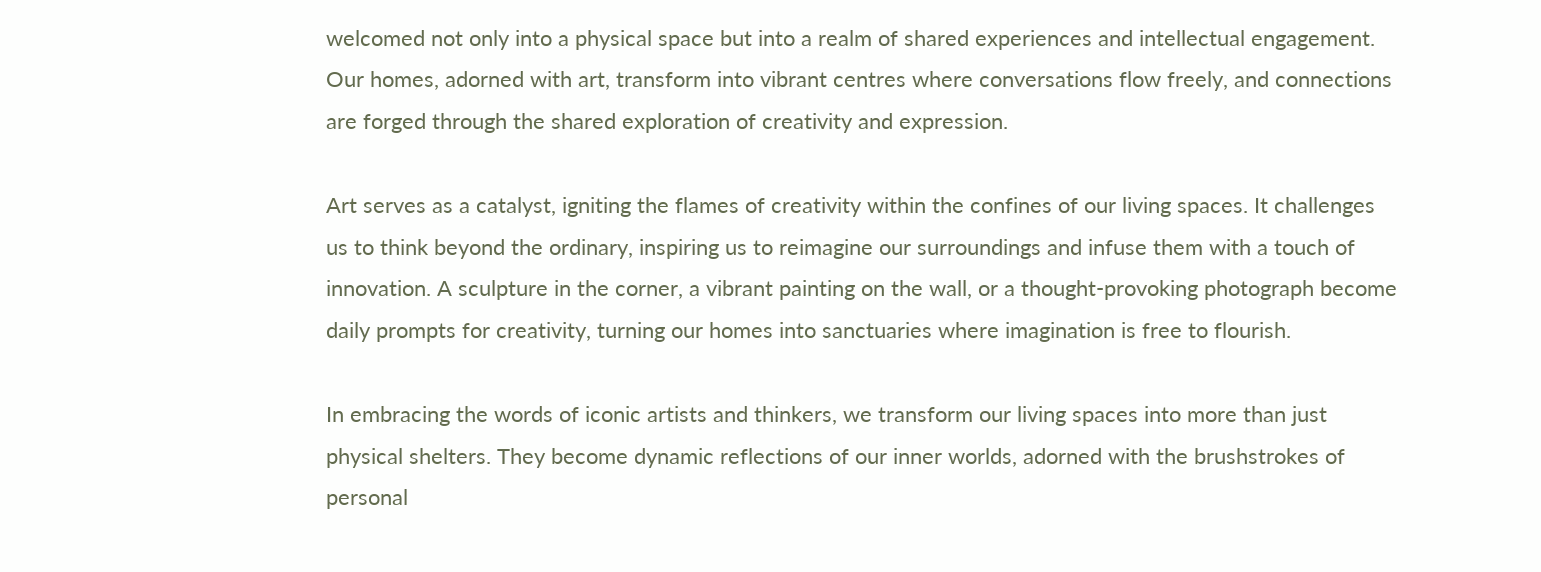welcomed not only into a physical space but into a realm of shared experiences and intellectual engagement. Our homes, adorned with art, transform into vibrant centres where conversations flow freely, and connections are forged through the shared exploration of creativity and expression.

Art serves as a catalyst, igniting the flames of creativity within the confines of our living spaces. It challenges us to think beyond the ordinary, inspiring us to reimagine our surroundings and infuse them with a touch of innovation. A sculpture in the corner, a vibrant painting on the wall, or a thought-provoking photograph become daily prompts for creativity, turning our homes into sanctuaries where imagination is free to flourish.

In embracing the words of iconic artists and thinkers, we transform our living spaces into more than just physical shelters. They become dynamic reflections of our inner worlds, adorned with the brushstrokes of personal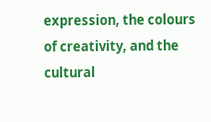expression, the colours of creativity, and the cultural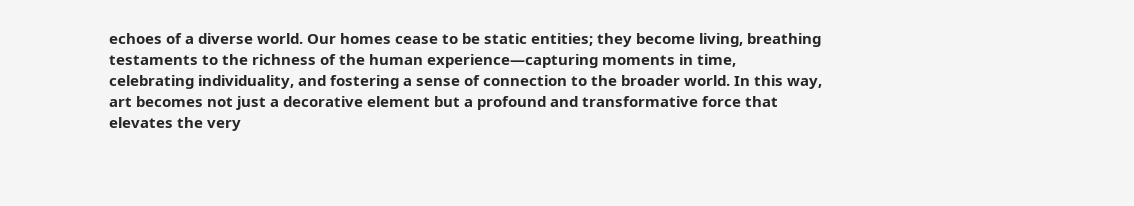echoes of a diverse world. Our homes cease to be static entities; they become living, breathing testaments to the richness of the human experience—capturing moments in time, celebrating individuality, and fostering a sense of connection to the broader world. In this way, art becomes not just a decorative element but a profound and transformative force that elevates the very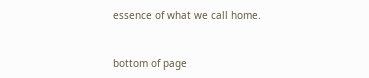essence of what we call home.


bottom of page